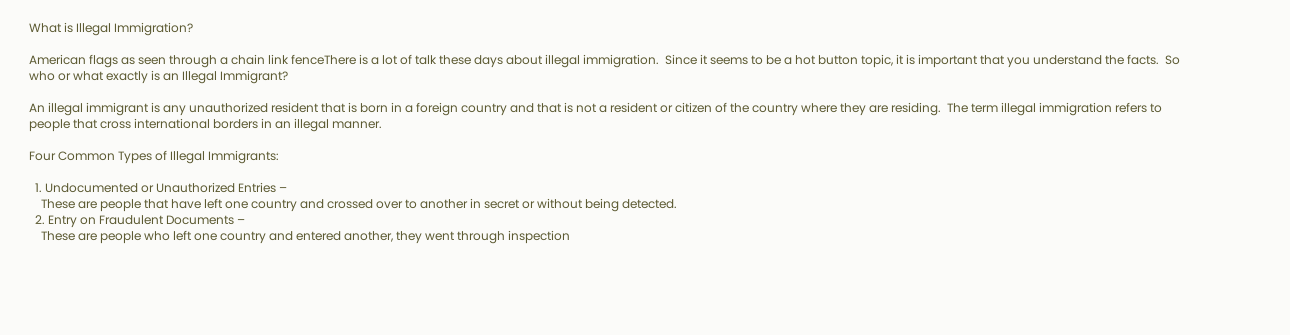What is Illegal Immigration?

American flags as seen through a chain link fenceThere is a lot of talk these days about illegal immigration.  Since it seems to be a hot button topic, it is important that you understand the facts.  So who or what exactly is an Illegal Immigrant?

An illegal immigrant is any unauthorized resident that is born in a foreign country and that is not a resident or citizen of the country where they are residing.  The term illegal immigration refers to people that cross international borders in an illegal manner.

Four Common Types of Illegal Immigrants:

  1. Undocumented or Unauthorized Entries –
    These are people that have left one country and crossed over to another in secret or without being detected.
  2. Entry on Fraudulent Documents –
    These are people who left one country and entered another, they went through inspection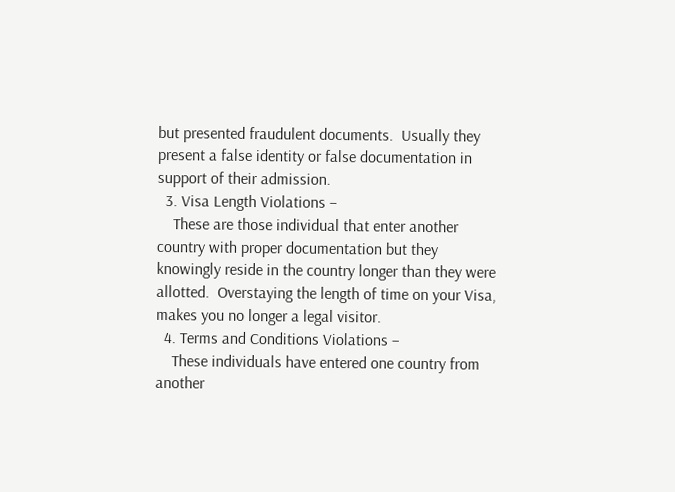but presented fraudulent documents.  Usually they present a false identity or false documentation in support of their admission.
  3. Visa Length Violations –
    These are those individual that enter another country with proper documentation but they knowingly reside in the country longer than they were allotted.  Overstaying the length of time on your Visa, makes you no longer a legal visitor.
  4. Terms and Conditions Violations –
    These individuals have entered one country from another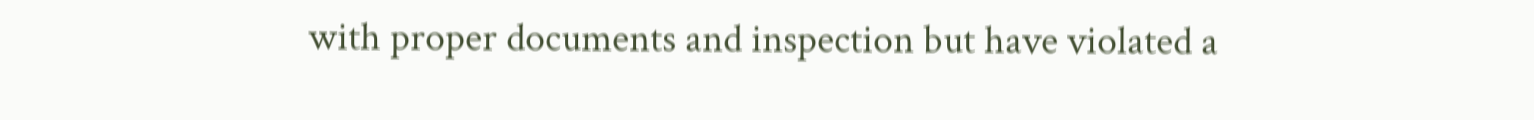with proper documents and inspection but have violated a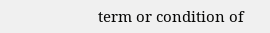term or condition of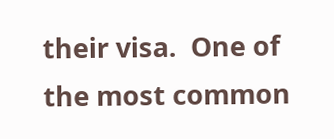their visa.  One of the most common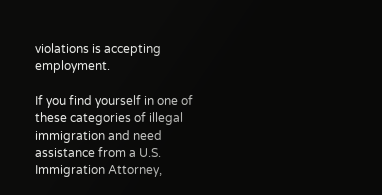violations is accepting employment.

If you find yourself in one of these categories of illegal immigration and need assistance from a U.S. Immigration Attorney,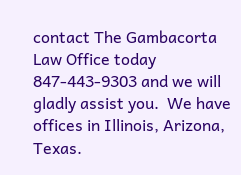contact The Gambacorta Law Office today 847-443-9303 and we will gladly assist you.  We have offices in Illinois, Arizona, Texas.